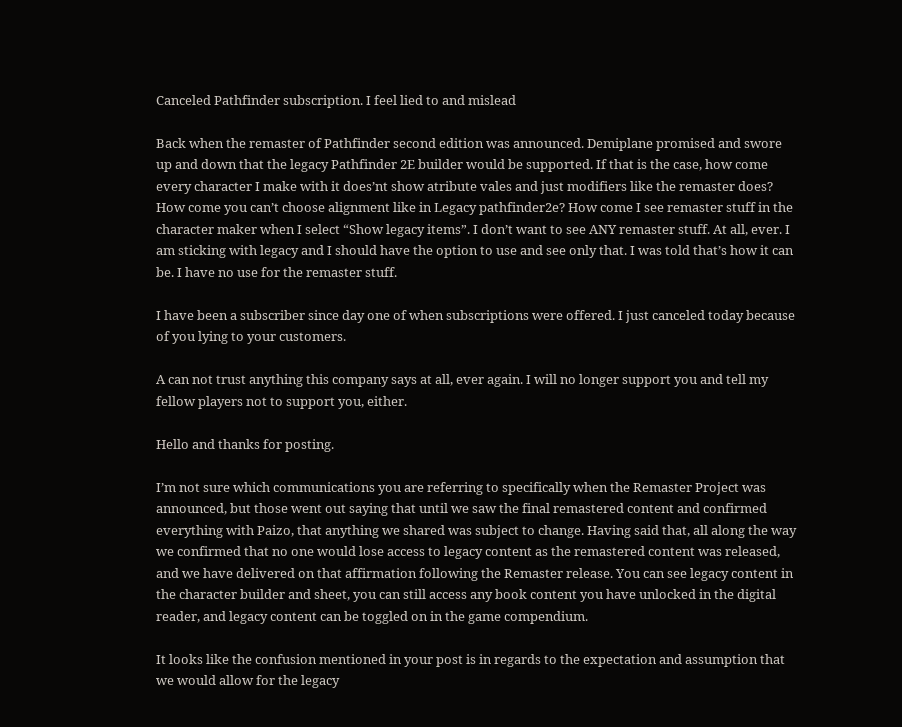Canceled Pathfinder subscription. I feel lied to and mislead

Back when the remaster of Pathfinder second edition was announced. Demiplane promised and swore up and down that the legacy Pathfinder 2E builder would be supported. If that is the case, how come every character I make with it does’nt show atribute vales and just modifiers like the remaster does? How come you can’t choose alignment like in Legacy pathfinder2e? How come I see remaster stuff in the character maker when I select “Show legacy items”. I don’t want to see ANY remaster stuff. At all, ever. I am sticking with legacy and I should have the option to use and see only that. I was told that’s how it can be. I have no use for the remaster stuff.

I have been a subscriber since day one of when subscriptions were offered. I just canceled today because of you lying to your customers.

A can not trust anything this company says at all, ever again. I will no longer support you and tell my fellow players not to support you, either.

Hello and thanks for posting.

I’m not sure which communications you are referring to specifically when the Remaster Project was announced, but those went out saying that until we saw the final remastered content and confirmed everything with Paizo, that anything we shared was subject to change. Having said that, all along the way we confirmed that no one would lose access to legacy content as the remastered content was released, and we have delivered on that affirmation following the Remaster release. You can see legacy content in the character builder and sheet, you can still access any book content you have unlocked in the digital reader, and legacy content can be toggled on in the game compendium.

It looks like the confusion mentioned in your post is in regards to the expectation and assumption that we would allow for the legacy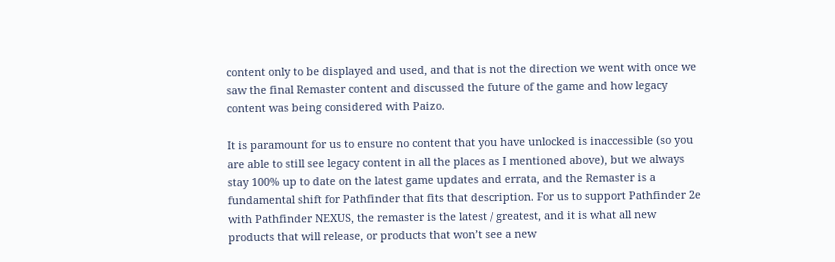content only to be displayed and used, and that is not the direction we went with once we saw the final Remaster content and discussed the future of the game and how legacy content was being considered with Paizo.

It is paramount for us to ensure no content that you have unlocked is inaccessible (so you are able to still see legacy content in all the places as I mentioned above), but we always stay 100% up to date on the latest game updates and errata, and the Remaster is a fundamental shift for Pathfinder that fits that description. For us to support Pathfinder 2e with Pathfinder NEXUS, the remaster is the latest / greatest, and it is what all new products that will release, or products that won’t see a new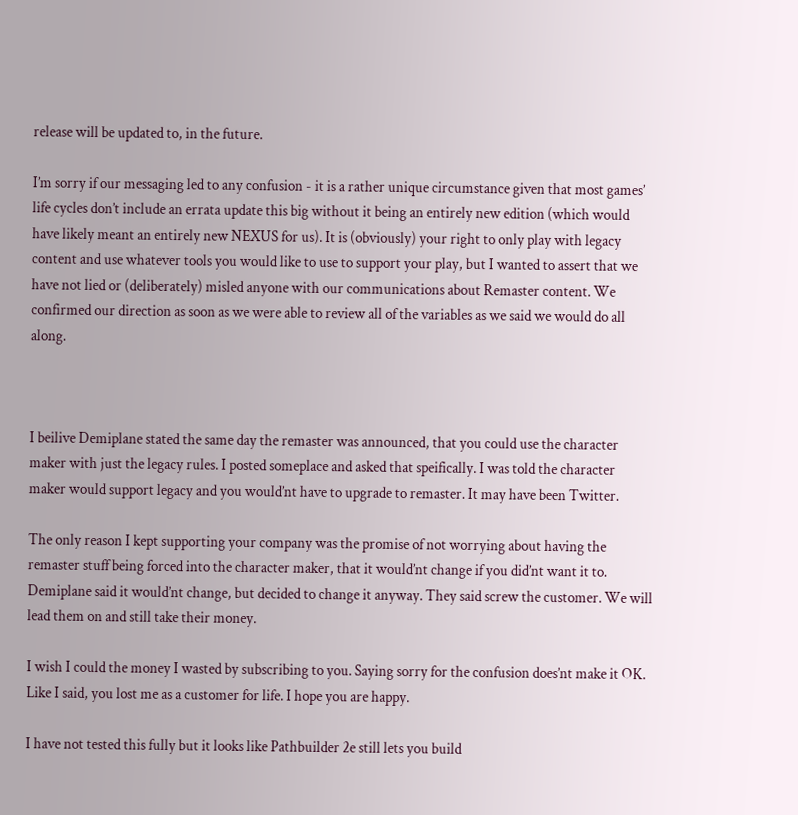release will be updated to, in the future.

I’m sorry if our messaging led to any confusion - it is a rather unique circumstance given that most games’ life cycles don’t include an errata update this big without it being an entirely new edition (which would have likely meant an entirely new NEXUS for us). It is (obviously) your right to only play with legacy content and use whatever tools you would like to use to support your play, but I wanted to assert that we have not lied or (deliberately) misled anyone with our communications about Remaster content. We confirmed our direction as soon as we were able to review all of the variables as we said we would do all along.



I beilive Demiplane stated the same day the remaster was announced, that you could use the character maker with just the legacy rules. I posted someplace and asked that speifically. I was told the character maker would support legacy and you would’nt have to upgrade to remaster. It may have been Twitter.

The only reason I kept supporting your company was the promise of not worrying about having the remaster stuff being forced into the character maker, that it would’nt change if you did’nt want it to. Demiplane said it would’nt change, but decided to change it anyway. They said screw the customer. We will lead them on and still take their money.

I wish I could the money I wasted by subscribing to you. Saying sorry for the confusion does’nt make it OK. Like I said, you lost me as a customer for life. I hope you are happy.

I have not tested this fully but it looks like Pathbuilder 2e still lets you build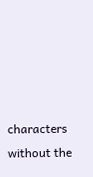characters without the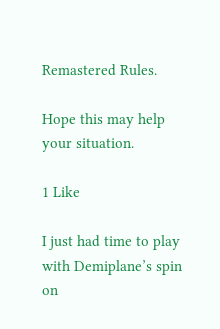Remastered Rules.

Hope this may help your situation.

1 Like

I just had time to play with Demiplane’s spin on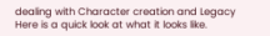dealing with Character creation and Legacy
Here is a quick look at what it looks like.